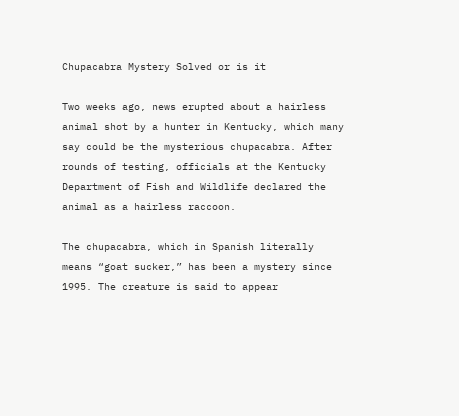Chupacabra Mystery Solved or is it

Two weeks ago, news erupted about a hairless animal shot by a hunter in Kentucky, which many say could be the mysterious chupacabra. After rounds of testing, officials at the Kentucky Department of Fish and Wildlife declared the animal as a hairless raccoon.

The chupacabra, which in Spanish literally means “goat sucker,” has been a mystery since 1995. The creature is said to appear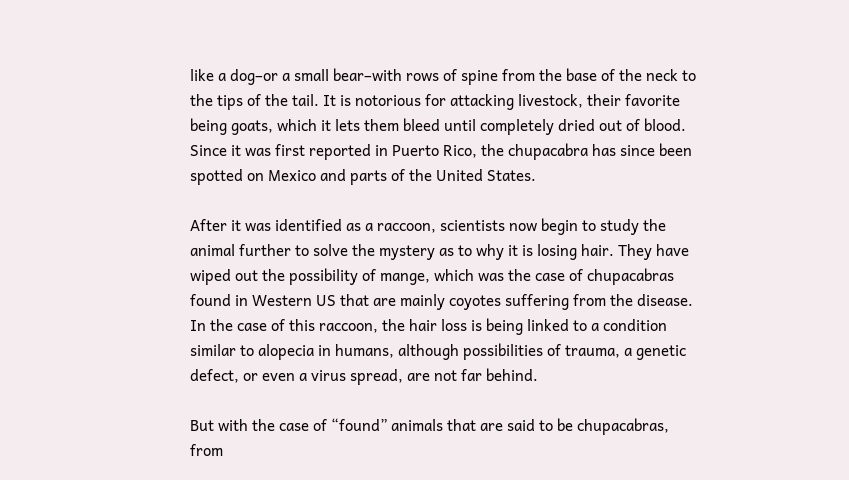like a dog–or a small bear–with rows of spine from the base of the neck to the tips of the tail. It is notorious for attacking livestock, their favorite being goats, which it lets them bleed until completely dried out of blood. Since it was first reported in Puerto Rico, the chupacabra has since been spotted on Mexico and parts of the United States.

After it was identified as a raccoon, scientists now begin to study the animal further to solve the mystery as to why it is losing hair. They have wiped out the possibility of mange, which was the case of chupacabras found in Western US that are mainly coyotes suffering from the disease. In the case of this raccoon, the hair loss is being linked to a condition similar to alopecia in humans, although possibilities of trauma, a genetic defect, or even a virus spread, are not far behind.

But with the case of “found” animals that are said to be chupacabras, from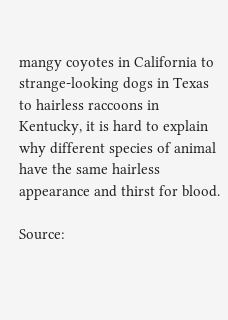mangy coyotes in California to strange-looking dogs in Texas to hairless raccoons in Kentucky, it is hard to explain why different species of animal have the same hairless appearance and thirst for blood.

Source: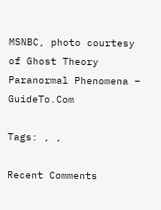MSNBC, photo courtesy of Ghost Theory
Paranormal Phenomena – GuideTo.Com

Tags: , ,

Recent Comments